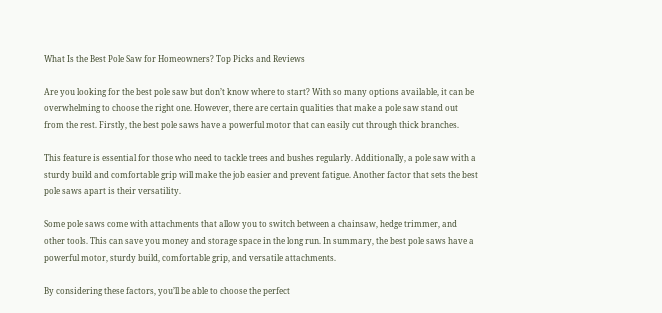What Is the Best Pole Saw for Homeowners? Top Picks and Reviews

Are you looking for the best pole saw but don’t know where to start? With so many options available, it can be overwhelming to choose the right one. However, there are certain qualities that make a pole saw stand out from the rest. Firstly, the best pole saws have a powerful motor that can easily cut through thick branches.

This feature is essential for those who need to tackle trees and bushes regularly. Additionally, a pole saw with a sturdy build and comfortable grip will make the job easier and prevent fatigue. Another factor that sets the best pole saws apart is their versatility.

Some pole saws come with attachments that allow you to switch between a chainsaw, hedge trimmer, and other tools. This can save you money and storage space in the long run. In summary, the best pole saws have a powerful motor, sturdy build, comfortable grip, and versatile attachments.

By considering these factors, you’ll be able to choose the perfect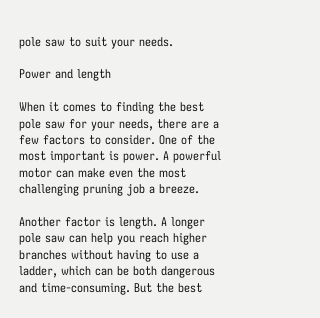pole saw to suit your needs.

Power and length

When it comes to finding the best pole saw for your needs, there are a few factors to consider. One of the most important is power. A powerful motor can make even the most challenging pruning job a breeze.

Another factor is length. A longer pole saw can help you reach higher branches without having to use a ladder, which can be both dangerous and time-consuming. But the best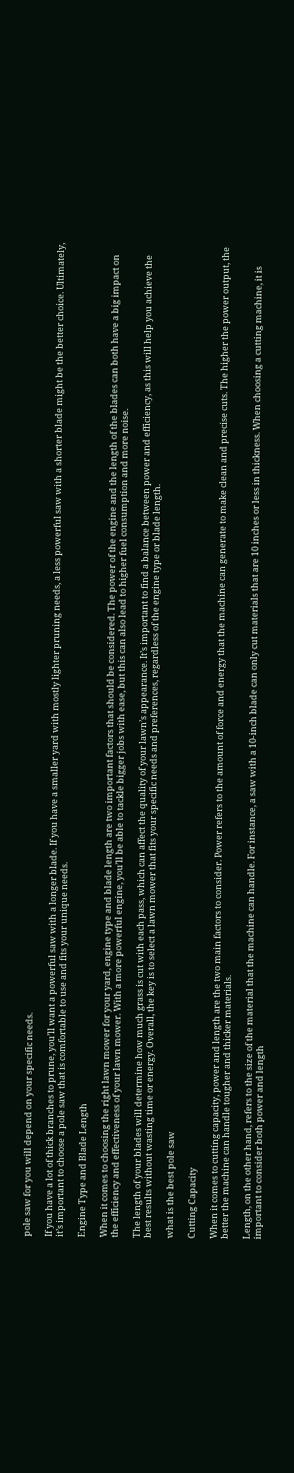pole saw for you will depend on your specific needs.

If you have a lot of thick branches to prune, you’ll want a powerful saw with a longer blade. If you have a smaller yard with mostly lighter pruning needs, a less powerful saw with a shorter blade might be the better choice. Ultimately, it’s important to choose a pole saw that is comfortable to use and fits your unique needs.

Engine Type and Blade Length

When it comes to choosing the right lawn mower for your yard, engine type and blade length are two important factors that should be considered. The power of the engine and the length of the blades can both have a big impact on the efficiency and effectiveness of your lawn mower. With a more powerful engine, you’ll be able to tackle bigger jobs with ease, but this can also lead to higher fuel consumption and more noise.

The length of your blades will determine how much grass is cut with each pass, which can affect the quality of your lawn’s appearance. It’s important to find a balance between power and efficiency, as this will help you achieve the best results without wasting time or energy. Overall, the key is to select a lawn mower that fits your specific needs and preferences, regardless of the engine type or blade length.

what is the best pole saw

Cutting Capacity

When it comes to cutting capacity, power and length are the two main factors to consider. Power refers to the amount of force and energy that the machine can generate to make clean and precise cuts. The higher the power output, the better the machine can handle tougher and thicker materials.

Length, on the other hand, refers to the size of the material that the machine can handle. For instance, a saw with a 10-inch blade can only cut materials that are 10 inches or less in thickness. When choosing a cutting machine, it is important to consider both power and length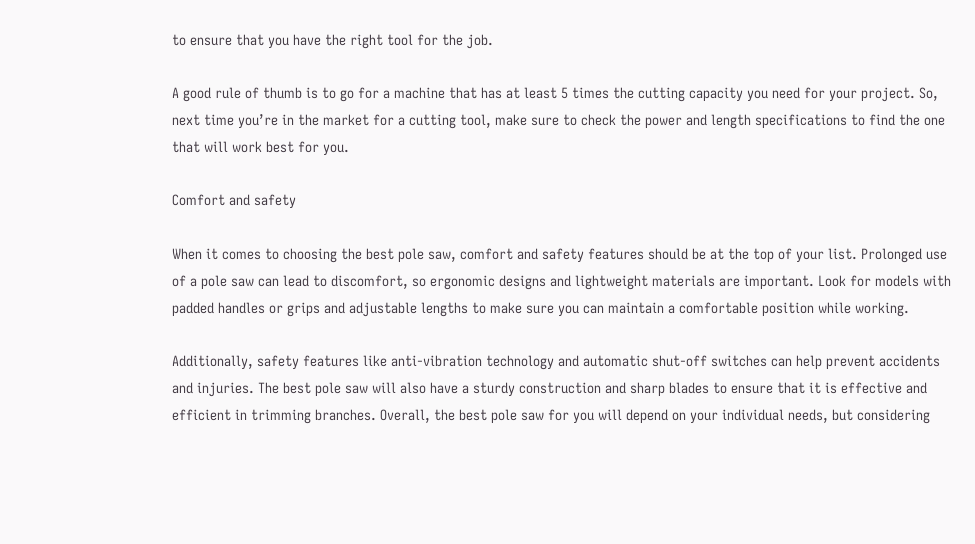to ensure that you have the right tool for the job.

A good rule of thumb is to go for a machine that has at least 5 times the cutting capacity you need for your project. So, next time you’re in the market for a cutting tool, make sure to check the power and length specifications to find the one that will work best for you.

Comfort and safety

When it comes to choosing the best pole saw, comfort and safety features should be at the top of your list. Prolonged use of a pole saw can lead to discomfort, so ergonomic designs and lightweight materials are important. Look for models with padded handles or grips and adjustable lengths to make sure you can maintain a comfortable position while working.

Additionally, safety features like anti-vibration technology and automatic shut-off switches can help prevent accidents and injuries. The best pole saw will also have a sturdy construction and sharp blades to ensure that it is effective and efficient in trimming branches. Overall, the best pole saw for you will depend on your individual needs, but considering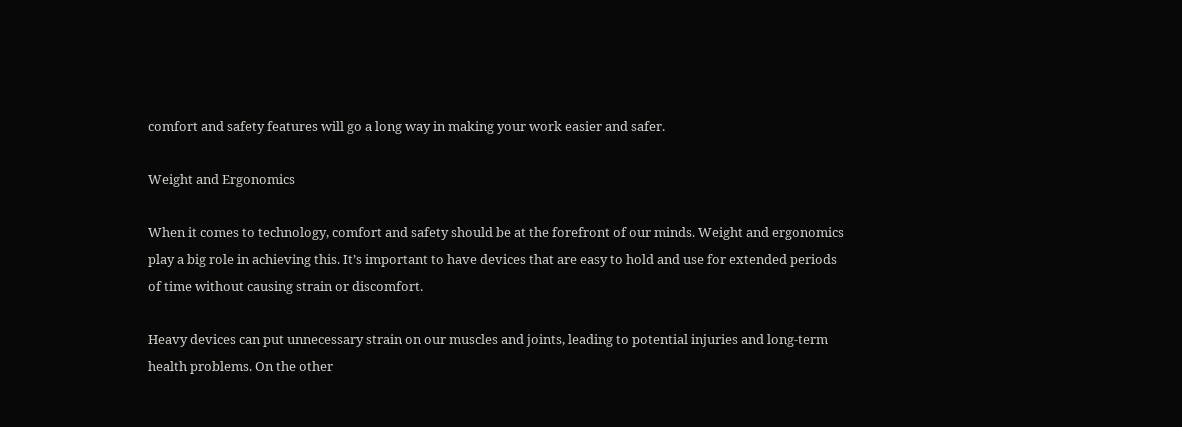comfort and safety features will go a long way in making your work easier and safer.

Weight and Ergonomics

When it comes to technology, comfort and safety should be at the forefront of our minds. Weight and ergonomics play a big role in achieving this. It’s important to have devices that are easy to hold and use for extended periods of time without causing strain or discomfort.

Heavy devices can put unnecessary strain on our muscles and joints, leading to potential injuries and long-term health problems. On the other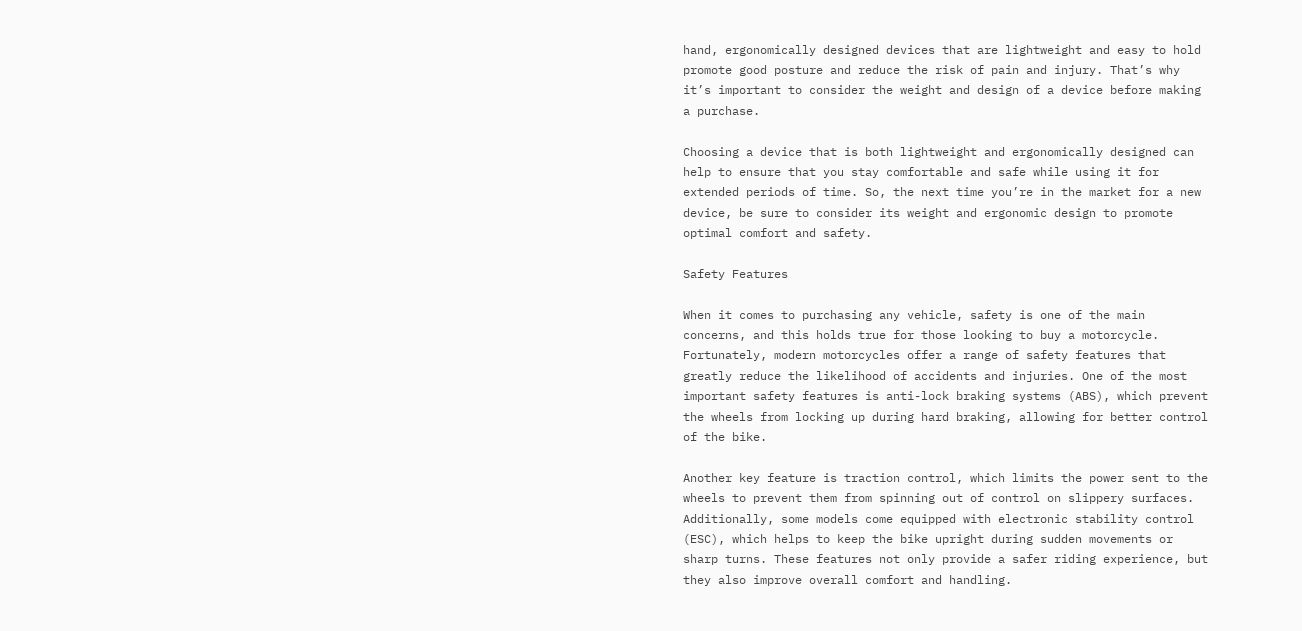hand, ergonomically designed devices that are lightweight and easy to hold promote good posture and reduce the risk of pain and injury. That’s why it’s important to consider the weight and design of a device before making a purchase.

Choosing a device that is both lightweight and ergonomically designed can help to ensure that you stay comfortable and safe while using it for extended periods of time. So, the next time you’re in the market for a new device, be sure to consider its weight and ergonomic design to promote optimal comfort and safety.

Safety Features

When it comes to purchasing any vehicle, safety is one of the main concerns, and this holds true for those looking to buy a motorcycle. Fortunately, modern motorcycles offer a range of safety features that greatly reduce the likelihood of accidents and injuries. One of the most important safety features is anti-lock braking systems (ABS), which prevent the wheels from locking up during hard braking, allowing for better control of the bike.

Another key feature is traction control, which limits the power sent to the wheels to prevent them from spinning out of control on slippery surfaces. Additionally, some models come equipped with electronic stability control (ESC), which helps to keep the bike upright during sudden movements or sharp turns. These features not only provide a safer riding experience, but they also improve overall comfort and handling.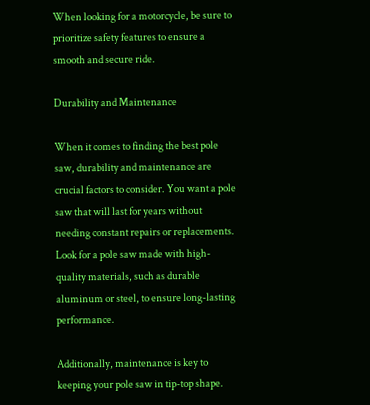When looking for a motorcycle, be sure to prioritize safety features to ensure a smooth and secure ride.

Durability and Maintenance

When it comes to finding the best pole saw, durability and maintenance are crucial factors to consider. You want a pole saw that will last for years without needing constant repairs or replacements. Look for a pole saw made with high-quality materials, such as durable aluminum or steel, to ensure long-lasting performance.

Additionally, maintenance is key to keeping your pole saw in tip-top shape.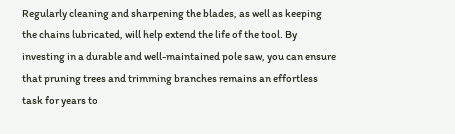Regularly cleaning and sharpening the blades, as well as keeping the chains lubricated, will help extend the life of the tool. By investing in a durable and well-maintained pole saw, you can ensure that pruning trees and trimming branches remains an effortless task for years to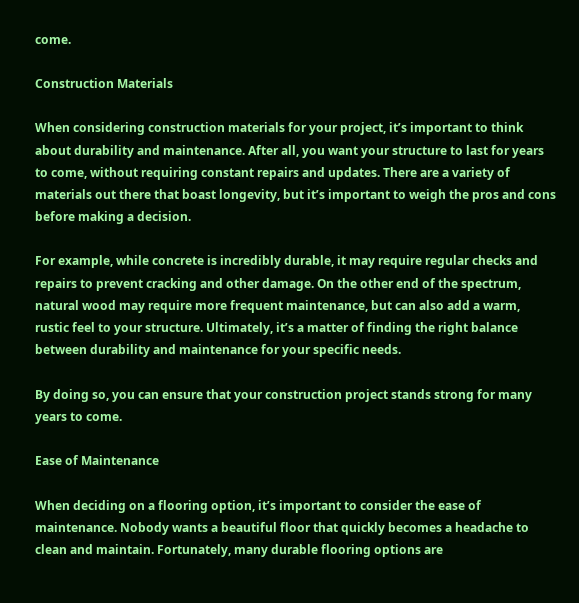come.

Construction Materials

When considering construction materials for your project, it’s important to think about durability and maintenance. After all, you want your structure to last for years to come, without requiring constant repairs and updates. There are a variety of materials out there that boast longevity, but it’s important to weigh the pros and cons before making a decision.

For example, while concrete is incredibly durable, it may require regular checks and repairs to prevent cracking and other damage. On the other end of the spectrum, natural wood may require more frequent maintenance, but can also add a warm, rustic feel to your structure. Ultimately, it’s a matter of finding the right balance between durability and maintenance for your specific needs.

By doing so, you can ensure that your construction project stands strong for many years to come.

Ease of Maintenance

When deciding on a flooring option, it’s important to consider the ease of maintenance. Nobody wants a beautiful floor that quickly becomes a headache to clean and maintain. Fortunately, many durable flooring options are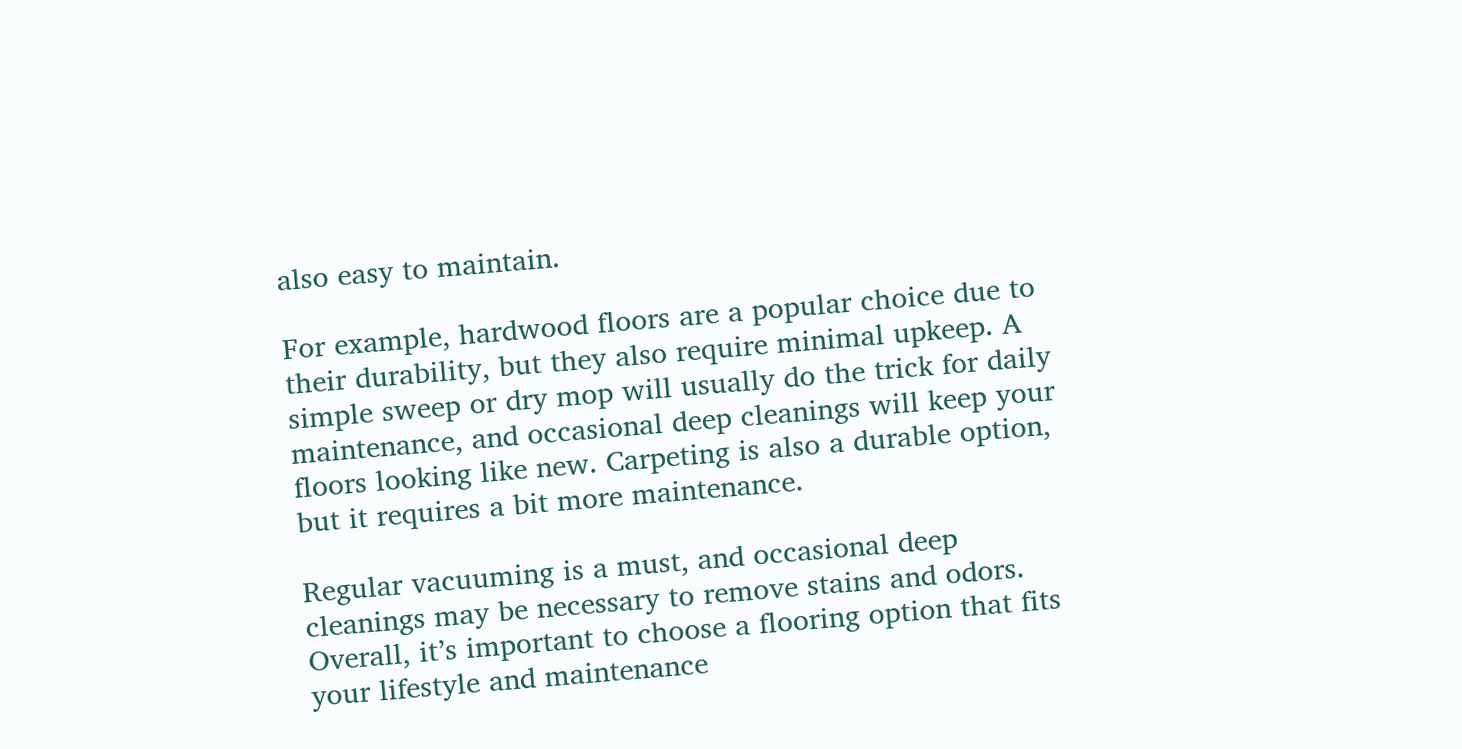also easy to maintain.

For example, hardwood floors are a popular choice due to their durability, but they also require minimal upkeep. A simple sweep or dry mop will usually do the trick for daily maintenance, and occasional deep cleanings will keep your floors looking like new. Carpeting is also a durable option, but it requires a bit more maintenance.

Regular vacuuming is a must, and occasional deep cleanings may be necessary to remove stains and odors. Overall, it’s important to choose a flooring option that fits your lifestyle and maintenance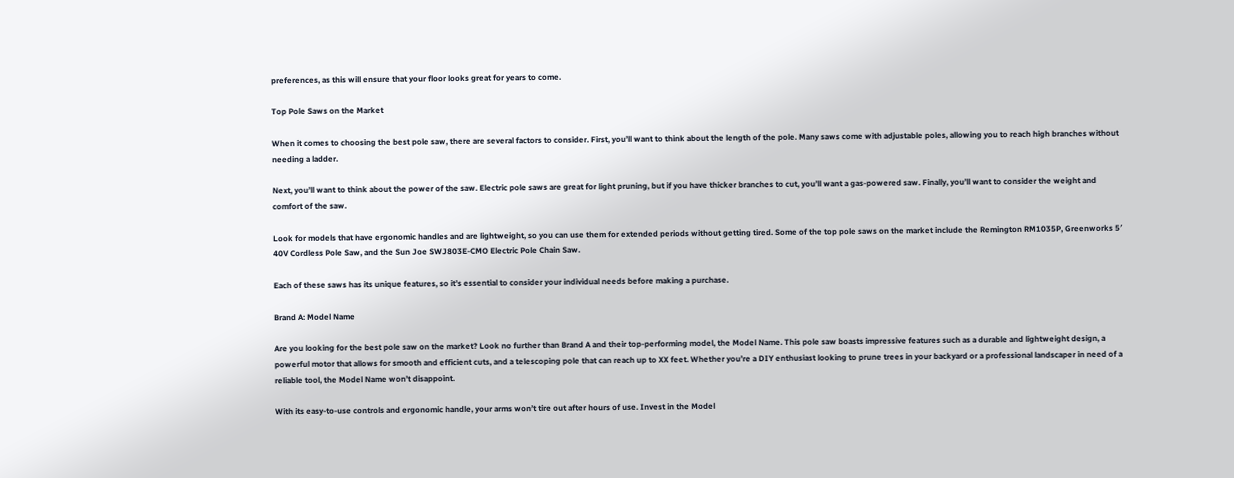preferences, as this will ensure that your floor looks great for years to come.

Top Pole Saws on the Market

When it comes to choosing the best pole saw, there are several factors to consider. First, you’ll want to think about the length of the pole. Many saws come with adjustable poles, allowing you to reach high branches without needing a ladder.

Next, you’ll want to think about the power of the saw. Electric pole saws are great for light pruning, but if you have thicker branches to cut, you’ll want a gas-powered saw. Finally, you’ll want to consider the weight and comfort of the saw.

Look for models that have ergonomic handles and are lightweight, so you can use them for extended periods without getting tired. Some of the top pole saws on the market include the Remington RM1035P, Greenworks 5′ 40V Cordless Pole Saw, and the Sun Joe SWJ803E-CMO Electric Pole Chain Saw.

Each of these saws has its unique features, so it’s essential to consider your individual needs before making a purchase.

Brand A: Model Name

Are you looking for the best pole saw on the market? Look no further than Brand A and their top-performing model, the Model Name. This pole saw boasts impressive features such as a durable and lightweight design, a powerful motor that allows for smooth and efficient cuts, and a telescoping pole that can reach up to XX feet. Whether you’re a DIY enthusiast looking to prune trees in your backyard or a professional landscaper in need of a reliable tool, the Model Name won’t disappoint.

With its easy-to-use controls and ergonomic handle, your arms won’t tire out after hours of use. Invest in the Model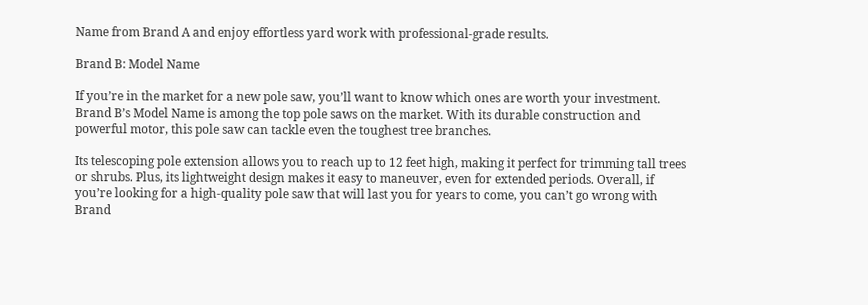Name from Brand A and enjoy effortless yard work with professional-grade results.

Brand B: Model Name

If you’re in the market for a new pole saw, you’ll want to know which ones are worth your investment. Brand B’s Model Name is among the top pole saws on the market. With its durable construction and powerful motor, this pole saw can tackle even the toughest tree branches.

Its telescoping pole extension allows you to reach up to 12 feet high, making it perfect for trimming tall trees or shrubs. Plus, its lightweight design makes it easy to maneuver, even for extended periods. Overall, if you’re looking for a high-quality pole saw that will last you for years to come, you can’t go wrong with Brand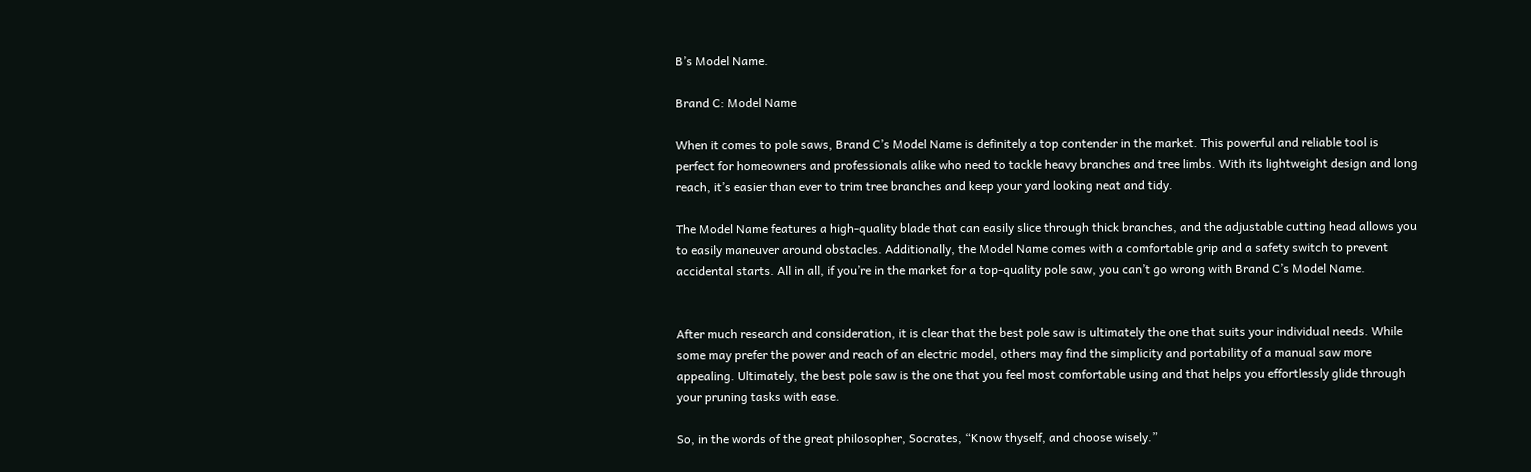B’s Model Name.

Brand C: Model Name

When it comes to pole saws, Brand C’s Model Name is definitely a top contender in the market. This powerful and reliable tool is perfect for homeowners and professionals alike who need to tackle heavy branches and tree limbs. With its lightweight design and long reach, it’s easier than ever to trim tree branches and keep your yard looking neat and tidy.

The Model Name features a high-quality blade that can easily slice through thick branches, and the adjustable cutting head allows you to easily maneuver around obstacles. Additionally, the Model Name comes with a comfortable grip and a safety switch to prevent accidental starts. All in all, if you’re in the market for a top-quality pole saw, you can’t go wrong with Brand C’s Model Name.


After much research and consideration, it is clear that the best pole saw is ultimately the one that suits your individual needs. While some may prefer the power and reach of an electric model, others may find the simplicity and portability of a manual saw more appealing. Ultimately, the best pole saw is the one that you feel most comfortable using and that helps you effortlessly glide through your pruning tasks with ease.

So, in the words of the great philosopher, Socrates, “Know thyself, and choose wisely.”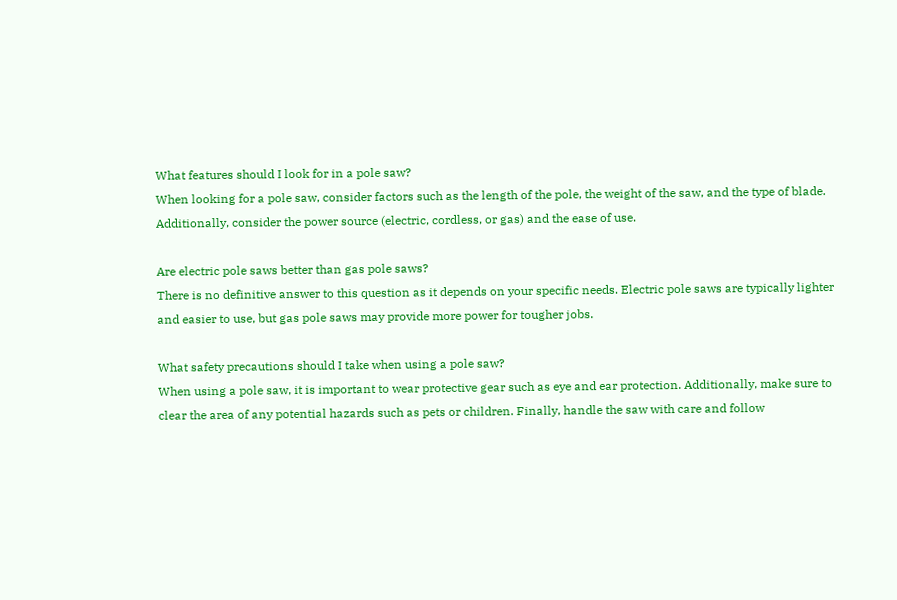What features should I look for in a pole saw?
When looking for a pole saw, consider factors such as the length of the pole, the weight of the saw, and the type of blade. Additionally, consider the power source (electric, cordless, or gas) and the ease of use.

Are electric pole saws better than gas pole saws?
There is no definitive answer to this question as it depends on your specific needs. Electric pole saws are typically lighter and easier to use, but gas pole saws may provide more power for tougher jobs.

What safety precautions should I take when using a pole saw?
When using a pole saw, it is important to wear protective gear such as eye and ear protection. Additionally, make sure to clear the area of any potential hazards such as pets or children. Finally, handle the saw with care and follow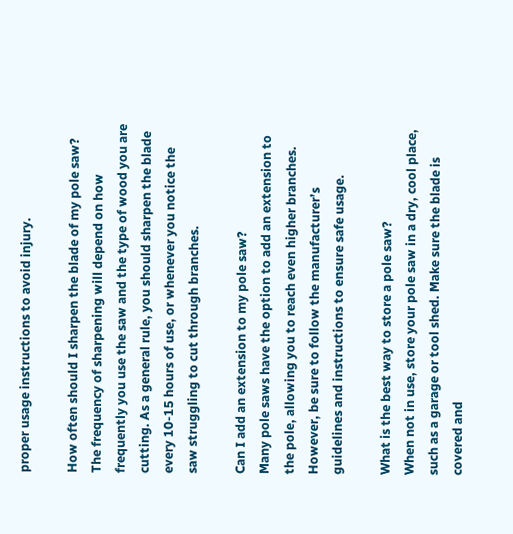proper usage instructions to avoid injury.

How often should I sharpen the blade of my pole saw?
The frequency of sharpening will depend on how frequently you use the saw and the type of wood you are cutting. As a general rule, you should sharpen the blade every 10-15 hours of use, or whenever you notice the saw struggling to cut through branches.

Can I add an extension to my pole saw?
Many pole saws have the option to add an extension to the pole, allowing you to reach even higher branches. However, be sure to follow the manufacturer’s guidelines and instructions to ensure safe usage.

What is the best way to store a pole saw?
When not in use, store your pole saw in a dry, cool place, such as a garage or tool shed. Make sure the blade is covered and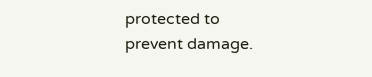protected to prevent damage.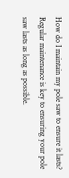How do I maintain my pole saw to ensure it lasts?
Regular maintenance is key to ensuring your pole saw lasts as long as possible.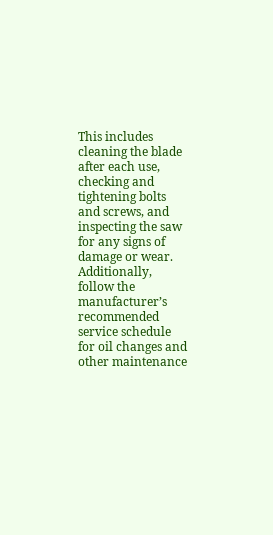This includes cleaning the blade after each use, checking and tightening bolts and screws, and inspecting the saw for any signs of damage or wear. Additionally, follow the manufacturer’s recommended service schedule for oil changes and other maintenance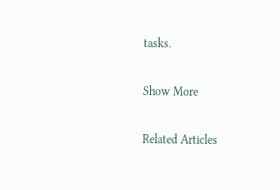tasks.

Show More

Related Articles